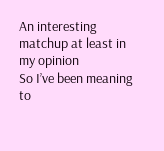An interesting matchup at least in my opinion
So I’ve been meaning to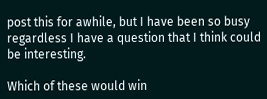post this for awhile, but I have been so busy regardless I have a question that I think could be interesting.

Which of these would win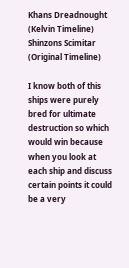Khans Dreadnought (Kelvin Timeline)
Shinzons Scimitar (Original Timeline)

I know both of this ships were purely bred for ultimate destruction so which would win because when you look at each ship and discuss certain points it could be a very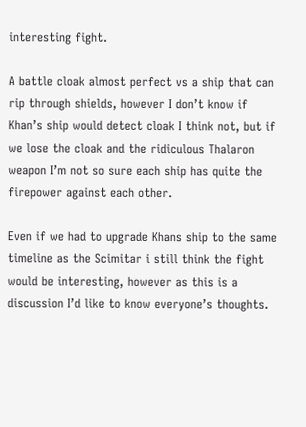interesting fight.

A battle cloak almost perfect vs a ship that can rip through shields, however I don’t know if Khan’s ship would detect cloak I think not, but if we lose the cloak and the ridiculous Thalaron weapon I’m not so sure each ship has quite the firepower against each other.

Even if we had to upgrade Khans ship to the same timeline as the Scimitar i still think the fight would be interesting, however as this is a discussion I’d like to know everyone’s thoughts.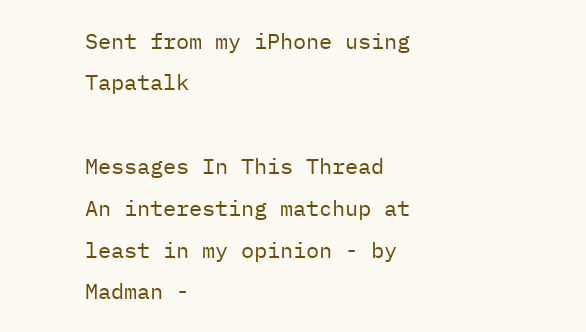Sent from my iPhone using Tapatalk

Messages In This Thread
An interesting matchup at least in my opinion - by Madman -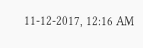11-12-2017, 12:16 AM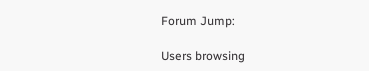Forum Jump:

Users browsing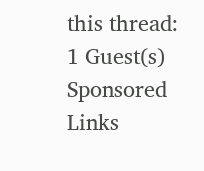this thread: 1 Guest(s)
Sponsored Links